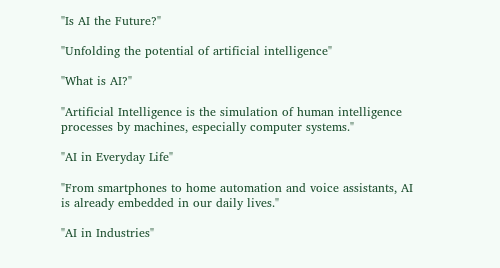"Is AI the Future?"

"Unfolding the potential of artificial intelligence"

"What is AI?"

"Artificial Intelligence is the simulation of human intelligence processes by machines, especially computer systems."

"AI in Everyday Life"

"From smartphones to home automation and voice assistants, AI is already embedded in our daily lives."

"AI in Industries"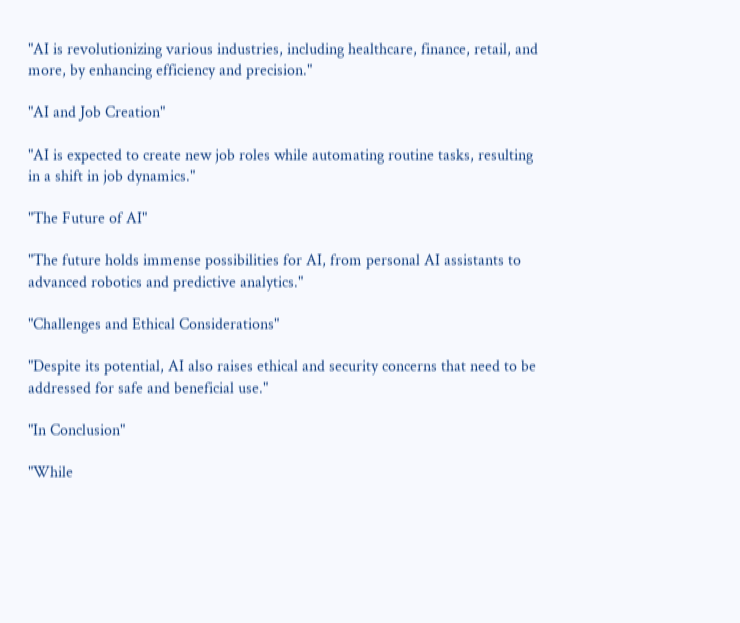"AI is revolutionizing various industries, including healthcare, finance, retail, and more, by enhancing efficiency and precision."

"AI and Job Creation"

"AI is expected to create new job roles while automating routine tasks, resulting in a shift in job dynamics."

"The Future of AI"

"The future holds immense possibilities for AI, from personal AI assistants to advanced robotics and predictive analytics."

"Challenges and Ethical Considerations"

"Despite its potential, AI also raises ethical and security concerns that need to be addressed for safe and beneficial use."

"In Conclusion"

"While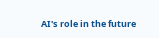AI's role in the future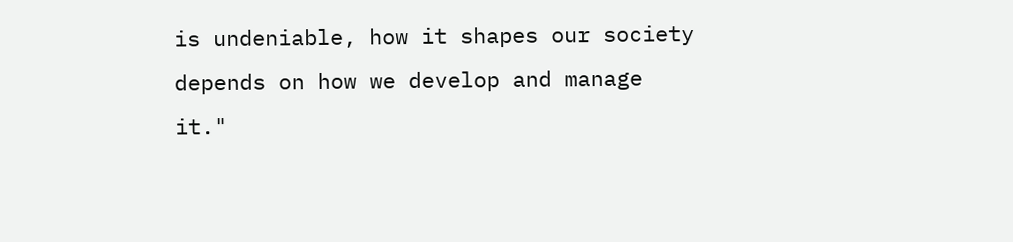is undeniable, how it shapes our society depends on how we develop and manage it."